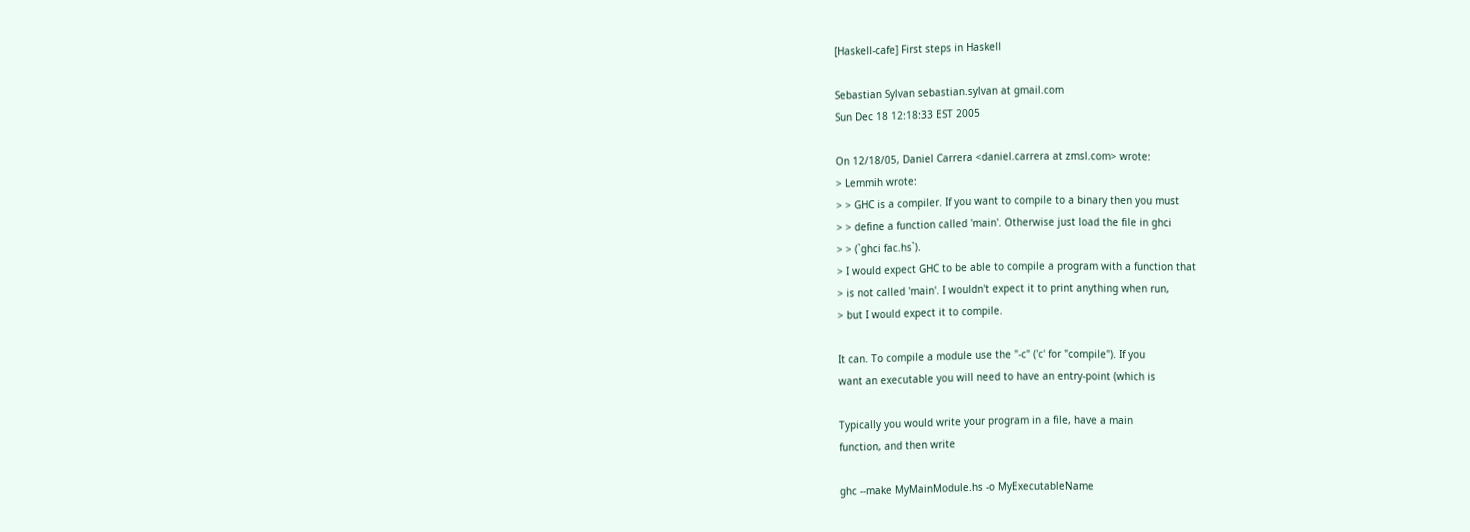[Haskell-cafe] First steps in Haskell

Sebastian Sylvan sebastian.sylvan at gmail.com
Sun Dec 18 12:18:33 EST 2005

On 12/18/05, Daniel Carrera <daniel.carrera at zmsl.com> wrote:
> Lemmih wrote:
> > GHC is a compiler. If you want to compile to a binary then you must
> > define a function called 'main'. Otherwise just load the file in ghci
> > (`ghci fac.hs`).
> I would expect GHC to be able to compile a program with a function that
> is not called 'main'. I wouldn't expect it to print anything when run,
> but I would expect it to compile.

It can. To compile a module use the "-c" ('c' for "compile"). If you
want an executable you will need to have an entry-point (which is

Typically you would write your program in a file, have a main
function, and then write

ghc --make MyMainModule.hs -o MyExecutableName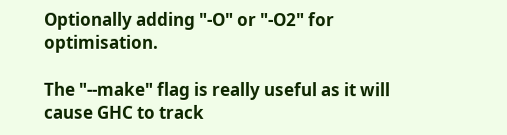Optionally adding "-O" or "-O2" for optimisation.

The "--make" flag is really useful as it will cause GHC to track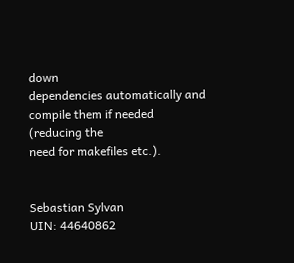down
dependencies automatically and compile them if needed (reducing the
need for makefiles etc.).


Sebastian Sylvan
UIN: 44640862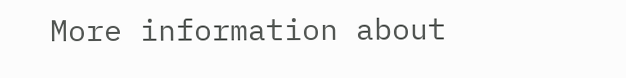More information about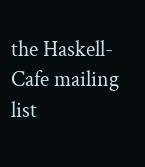the Haskell-Cafe mailing list